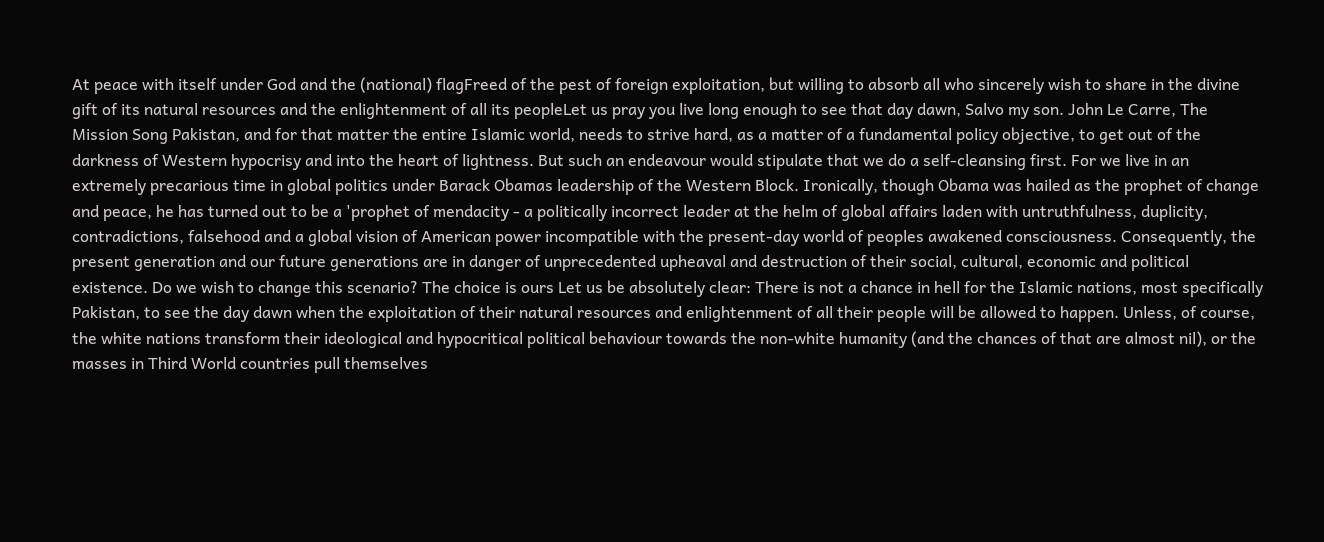At peace with itself under God and the (national) flagFreed of the pest of foreign exploitation, but willing to absorb all who sincerely wish to share in the divine gift of its natural resources and the enlightenment of all its peopleLet us pray you live long enough to see that day dawn, Salvo my son. John Le Carre, The Mission Song Pakistan, and for that matter the entire Islamic world, needs to strive hard, as a matter of a fundamental policy objective, to get out of the darkness of Western hypocrisy and into the heart of lightness. But such an endeavour would stipulate that we do a self-cleansing first. For we live in an extremely precarious time in global politics under Barack Obamas leadership of the Western Block. Ironically, though Obama was hailed as the prophet of change and peace, he has turned out to be a 'prophet of mendacity - a politically incorrect leader at the helm of global affairs laden with untruthfulness, duplicity, contradictions, falsehood and a global vision of American power incompatible with the present-day world of peoples awakened consciousness. Consequently, the present generation and our future generations are in danger of unprecedented upheaval and destruction of their social, cultural, economic and political existence. Do we wish to change this scenario? The choice is ours Let us be absolutely clear: There is not a chance in hell for the Islamic nations, most specifically Pakistan, to see the day dawn when the exploitation of their natural resources and enlightenment of all their people will be allowed to happen. Unless, of course, the white nations transform their ideological and hypocritical political behaviour towards the non-white humanity (and the chances of that are almost nil), or the masses in Third World countries pull themselves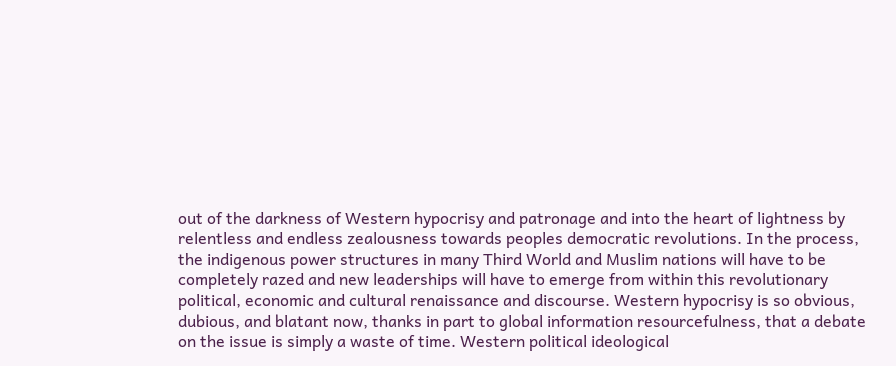out of the darkness of Western hypocrisy and patronage and into the heart of lightness by relentless and endless zealousness towards peoples democratic revolutions. In the process, the indigenous power structures in many Third World and Muslim nations will have to be completely razed and new leaderships will have to emerge from within this revolutionary political, economic and cultural renaissance and discourse. Western hypocrisy is so obvious, dubious, and blatant now, thanks in part to global information resourcefulness, that a debate on the issue is simply a waste of time. Western political ideological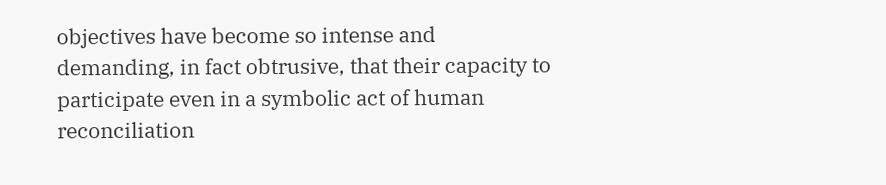objectives have become so intense and demanding, in fact obtrusive, that their capacity to participate even in a symbolic act of human reconciliation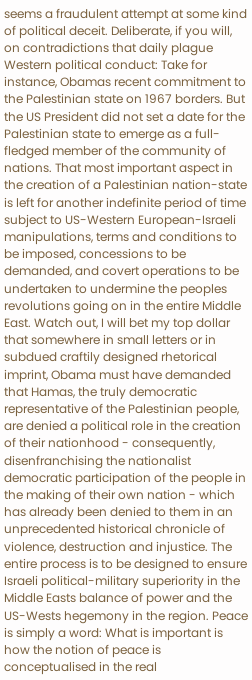seems a fraudulent attempt at some kind of political deceit. Deliberate, if you will, on contradictions that daily plague Western political conduct: Take for instance, Obamas recent commitment to the Palestinian state on 1967 borders. But the US President did not set a date for the Palestinian state to emerge as a full-fledged member of the community of nations. That most important aspect in the creation of a Palestinian nation-state is left for another indefinite period of time subject to US-Western European-Israeli manipulations, terms and conditions to be imposed, concessions to be demanded, and covert operations to be undertaken to undermine the peoples revolutions going on in the entire Middle East. Watch out, I will bet my top dollar that somewhere in small letters or in subdued craftily designed rhetorical imprint, Obama must have demanded that Hamas, the truly democratic representative of the Palestinian people, are denied a political role in the creation of their nationhood - consequently, disenfranchising the nationalist democratic participation of the people in the making of their own nation - which has already been denied to them in an unprecedented historical chronicle of violence, destruction and injustice. The entire process is to be designed to ensure Israeli political-military superiority in the Middle Easts balance of power and the US-Wests hegemony in the region. Peace is simply a word: What is important is how the notion of peace is conceptualised in the real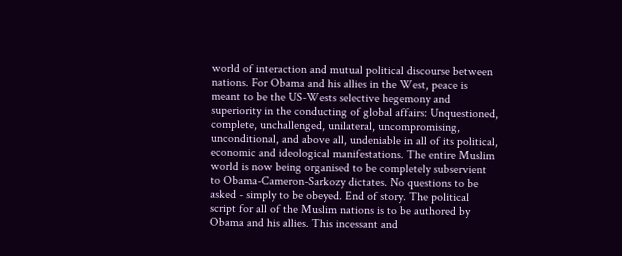world of interaction and mutual political discourse between nations. For Obama and his allies in the West, peace is meant to be the US-Wests selective hegemony and superiority in the conducting of global affairs: Unquestioned, complete, unchallenged, unilateral, uncompromising, unconditional, and above all, undeniable in all of its political, economic and ideological manifestations. The entire Muslim world is now being organised to be completely subservient to Obama-Cameron-Sarkozy dictates. No questions to be asked - simply to be obeyed. End of story. The political script for all of the Muslim nations is to be authored by Obama and his allies. This incessant and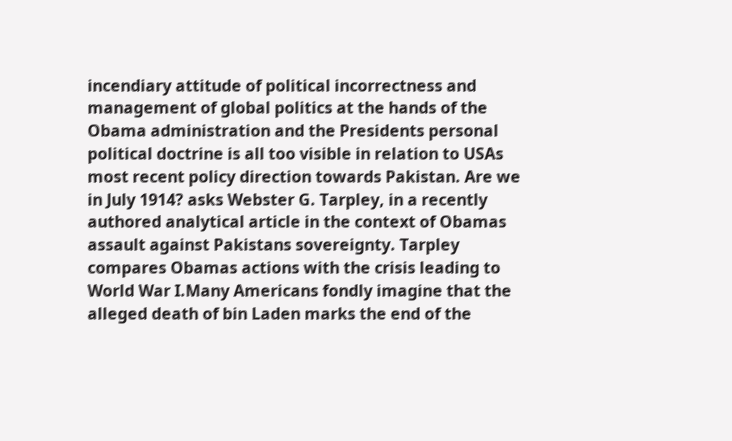incendiary attitude of political incorrectness and management of global politics at the hands of the Obama administration and the Presidents personal political doctrine is all too visible in relation to USAs most recent policy direction towards Pakistan. Are we in July 1914? asks Webster G. Tarpley, in a recently authored analytical article in the context of Obamas assault against Pakistans sovereignty. Tarpley compares Obamas actions with the crisis leading to World War I.Many Americans fondly imagine that the alleged death of bin Laden marks the end of the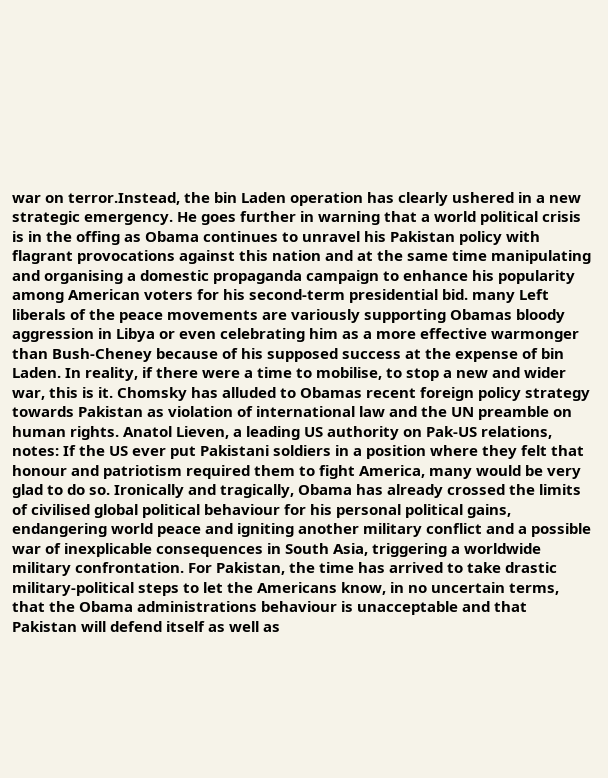war on terror.Instead, the bin Laden operation has clearly ushered in a new strategic emergency. He goes further in warning that a world political crisis is in the offing as Obama continues to unravel his Pakistan policy with flagrant provocations against this nation and at the same time manipulating and organising a domestic propaganda campaign to enhance his popularity among American voters for his second-term presidential bid. many Left liberals of the peace movements are variously supporting Obamas bloody aggression in Libya or even celebrating him as a more effective warmonger than Bush-Cheney because of his supposed success at the expense of bin Laden. In reality, if there were a time to mobilise, to stop a new and wider war, this is it. Chomsky has alluded to Obamas recent foreign policy strategy towards Pakistan as violation of international law and the UN preamble on human rights. Anatol Lieven, a leading US authority on Pak-US relations, notes: If the US ever put Pakistani soldiers in a position where they felt that honour and patriotism required them to fight America, many would be very glad to do so. Ironically and tragically, Obama has already crossed the limits of civilised global political behaviour for his personal political gains, endangering world peace and igniting another military conflict and a possible war of inexplicable consequences in South Asia, triggering a worldwide military confrontation. For Pakistan, the time has arrived to take drastic military-political steps to let the Americans know, in no uncertain terms, that the Obama administrations behaviour is unacceptable and that Pakistan will defend itself as well as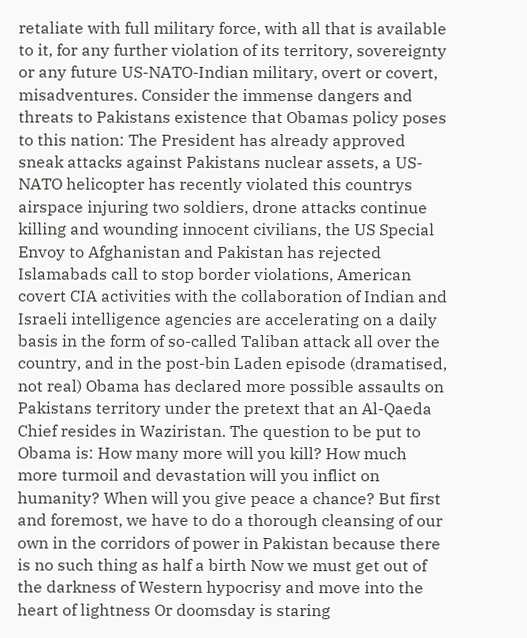retaliate with full military force, with all that is available to it, for any further violation of its territory, sovereignty or any future US-NATO-Indian military, overt or covert, misadventures. Consider the immense dangers and threats to Pakistans existence that Obamas policy poses to this nation: The President has already approved sneak attacks against Pakistans nuclear assets, a US-NATO helicopter has recently violated this countrys airspace injuring two soldiers, drone attacks continue killing and wounding innocent civilians, the US Special Envoy to Afghanistan and Pakistan has rejected Islamabads call to stop border violations, American covert CIA activities with the collaboration of Indian and Israeli intelligence agencies are accelerating on a daily basis in the form of so-called Taliban attack all over the country, and in the post-bin Laden episode (dramatised, not real) Obama has declared more possible assaults on Pakistans territory under the pretext that an Al-Qaeda Chief resides in Waziristan. The question to be put to Obama is: How many more will you kill? How much more turmoil and devastation will you inflict on humanity? When will you give peace a chance? But first and foremost, we have to do a thorough cleansing of our own in the corridors of power in Pakistan because there is no such thing as half a birth Now we must get out of the darkness of Western hypocrisy and move into the heart of lightness Or doomsday is staring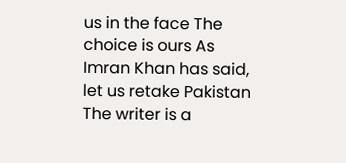us in the face The choice is ours As Imran Khan has said, let us retake Pakistan The writer is a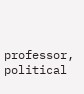professor, political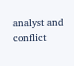analyst and conflict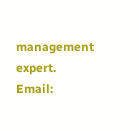management expert. Email: